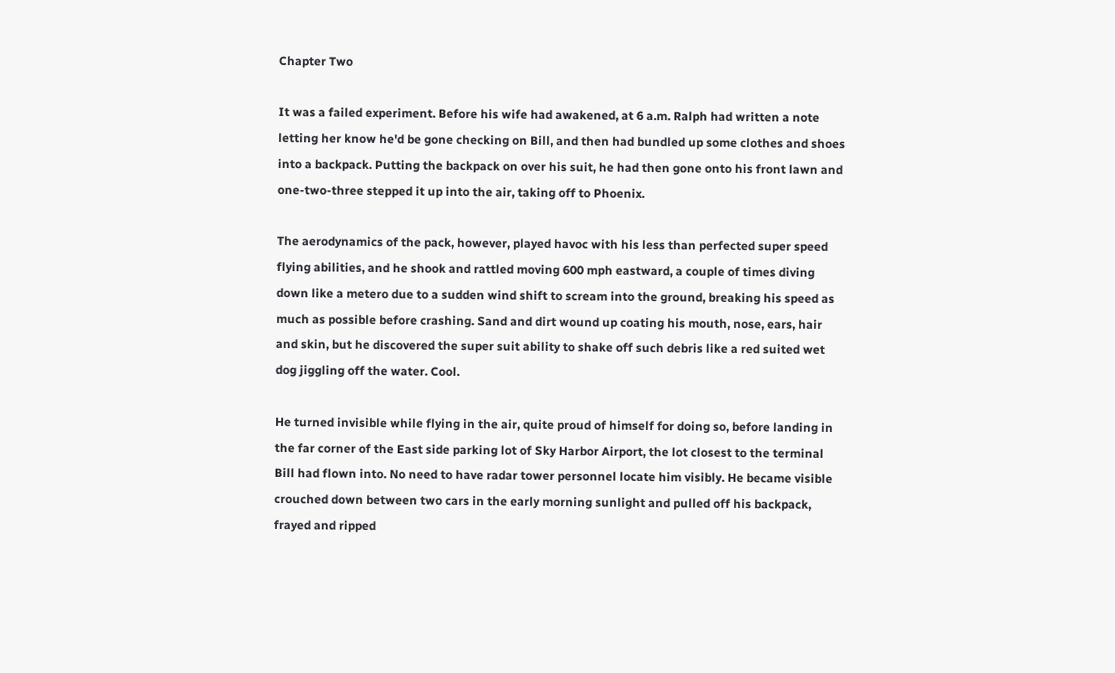Chapter Two

It was a failed experiment. Before his wife had awakened, at 6 a.m. Ralph had written a note letting her know he'd be gone checking on Bill, and then had bundled up some clothes and shoes into a backpack. Putting the backpack on over his suit, he had then gone onto his front lawn and one-two-three stepped it up into the air, taking off to Phoenix.

The aerodynamics of the pack, however, played havoc with his less than perfected super speed flying abilities, and he shook and rattled moving 600 mph eastward, a couple of times diving down like a metero due to a sudden wind shift to scream into the ground, breaking his speed as much as possible before crashing. Sand and dirt wound up coating his mouth, nose, ears, hair and skin, but he discovered the super suit ability to shake off such debris like a red suited wet dog jiggling off the water. Cool.

He turned invisible while flying in the air, quite proud of himself for doing so, before landing in the far corner of the East side parking lot of Sky Harbor Airport, the lot closest to the terminal Bill had flown into. No need to have radar tower personnel locate him visibly. He became visible crouched down between two cars in the early morning sunlight and pulled off his backpack, frayed and ripped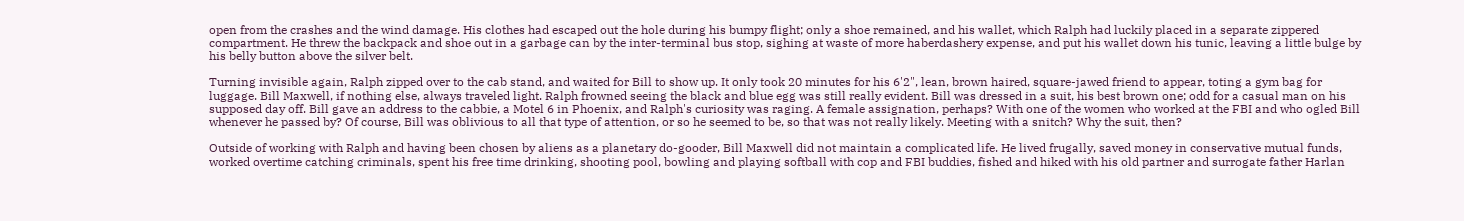open from the crashes and the wind damage. His clothes had escaped out the hole during his bumpy flight; only a shoe remained, and his wallet, which Ralph had luckily placed in a separate zippered compartment. He threw the backpack and shoe out in a garbage can by the inter-terminal bus stop, sighing at waste of more haberdashery expense, and put his wallet down his tunic, leaving a little bulge by his belly button above the silver belt.

Turning invisible again, Ralph zipped over to the cab stand, and waited for Bill to show up. It only took 20 minutes for his 6'2", lean, brown haired, square-jawed friend to appear, toting a gym bag for luggage. Bill Maxwell, if nothing else, always traveled light. Ralph frowned seeing the black and blue egg was still really evident. Bill was dressed in a suit, his best brown one; odd for a casual man on his supposed day off. Bill gave an address to the cabbie, a Motel 6 in Phoenix, and Ralph's curiosity was raging. A female assignation, perhaps? With one of the women who worked at the FBI and who ogled Bill whenever he passed by? Of course, Bill was oblivious to all that type of attention, or so he seemed to be, so that was not really likely. Meeting with a snitch? Why the suit, then?

Outside of working with Ralph and having been chosen by aliens as a planetary do-gooder, Bill Maxwell did not maintain a complicated life. He lived frugally, saved money in conservative mutual funds, worked overtime catching criminals, spent his free time drinking, shooting pool, bowling and playing softball with cop and FBI buddies, fished and hiked with his old partner and surrogate father Harlan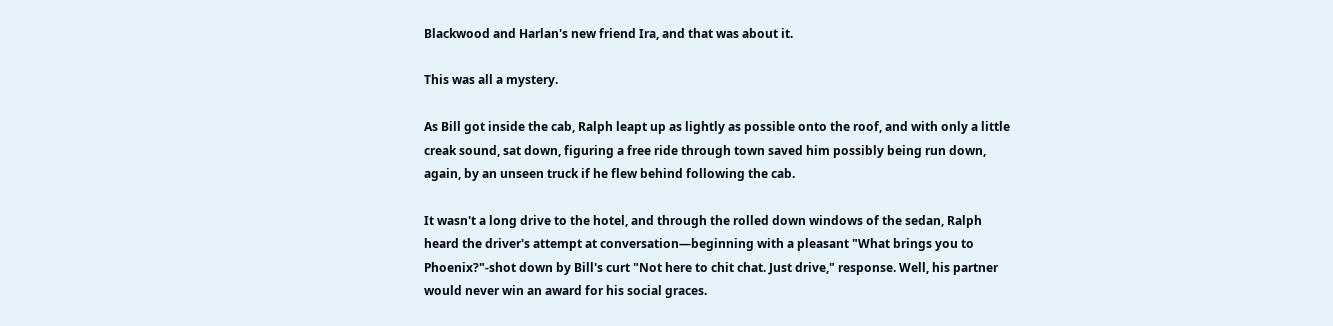Blackwood and Harlan's new friend Ira, and that was about it.

This was all a mystery.

As Bill got inside the cab, Ralph leapt up as lightly as possible onto the roof, and with only a little creak sound, sat down, figuring a free ride through town saved him possibly being run down, again, by an unseen truck if he flew behind following the cab.

It wasn't a long drive to the hotel, and through the rolled down windows of the sedan, Ralph heard the driver's attempt at conversation—beginning with a pleasant "What brings you to Phoenix?"-shot down by Bill's curt "Not here to chit chat. Just drive," response. Well, his partner would never win an award for his social graces.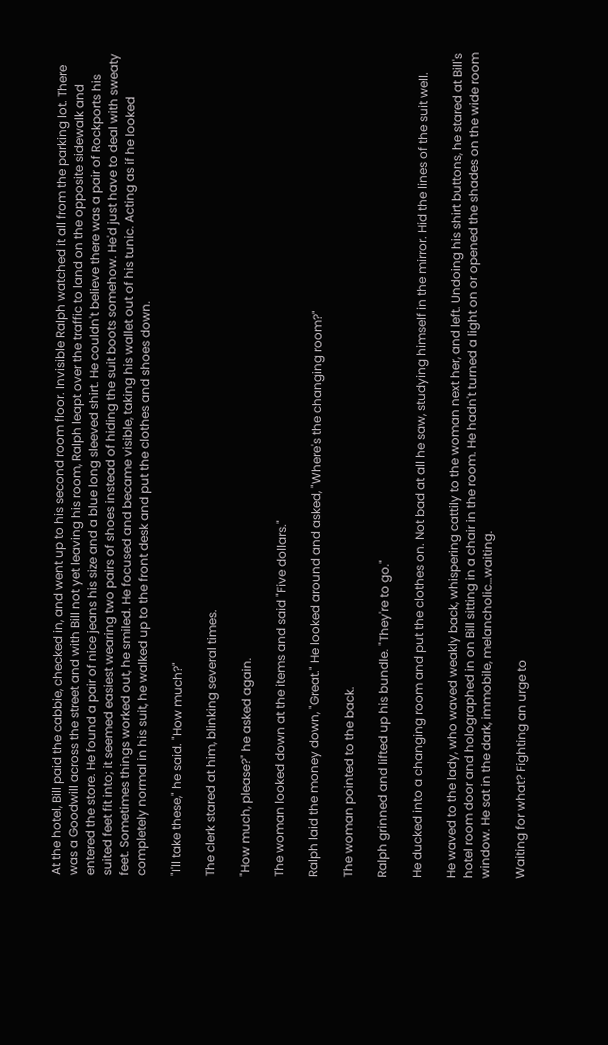At the hotel, Bill paid the cabbie, checked in, and went up to his second room floor. Invisible Ralph watched it all from the parking lot. There was a Goodwill across the street and with Bill not yet leaving his room, Ralph leapt over the traffic to land on the opposite sidewalk and entered the store. He found a pair of nice jeans his size and a blue long sleeved shirt. He couldn't believe there was a pair of Rockports his suited feet fit into; it seemed easiest wearing two pairs of shoes instead of hiding the suit boots somehow. He'd just have to deal with sweaty feet. Sometimes things worked out, he smiled. He focused and became visible, taking his wallet out of his tunic. Acting as if he looked completely normal in his suit, he walked up to the front desk and put the clothes and shoes down.

"I'll take these," he said. "How much?"

The clerk stared at him, blinking several times.

"How much, please?" he asked again.

The woman looked down at the items and said "Five dollars."

Ralph laid the money down, "Great." He looked around and asked, "Where's the changing room?"

The woman pointed to the back.

Ralph grinned and lifted up his bundle. "They're to go."

He ducked into a changing room and put the clothes on. Not bad at all he saw, studying himself in the mirror. Hid the lines of the suit well.

He waved to the lady, who waved weakly back, whispering cattily to the woman next her, and left. Undoing his shirt buttons, he stared at Bill's hotel room door and holographed in on Bill sitting in a chair in the room. He hadn't turned a light on or opened the shades on the wide room window. He sat in the dark, immobile, melancholic…waiting.

Waiting for what? Fighting an urge to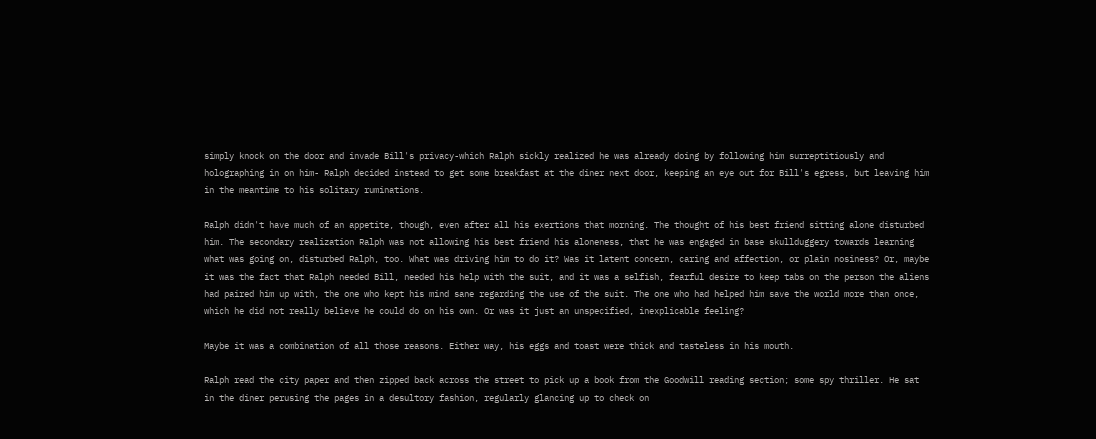simply knock on the door and invade Bill's privacy-which Ralph sickly realized he was already doing by following him surreptitiously and holographing in on him- Ralph decided instead to get some breakfast at the diner next door, keeping an eye out for Bill's egress, but leaving him in the meantime to his solitary ruminations.

Ralph didn't have much of an appetite, though, even after all his exertions that morning. The thought of his best friend sitting alone disturbed him. The secondary realization Ralph was not allowing his best friend his aloneness, that he was engaged in base skullduggery towards learning what was going on, disturbed Ralph, too. What was driving him to do it? Was it latent concern, caring and affection, or plain nosiness? Or, maybe it was the fact that Ralph needed Bill, needed his help with the suit, and it was a selfish, fearful desire to keep tabs on the person the aliens had paired him up with, the one who kept his mind sane regarding the use of the suit. The one who had helped him save the world more than once, which he did not really believe he could do on his own. Or was it just an unspecified, inexplicable feeling?

Maybe it was a combination of all those reasons. Either way, his eggs and toast were thick and tasteless in his mouth.

Ralph read the city paper and then zipped back across the street to pick up a book from the Goodwill reading section; some spy thriller. He sat in the diner perusing the pages in a desultory fashion, regularly glancing up to check on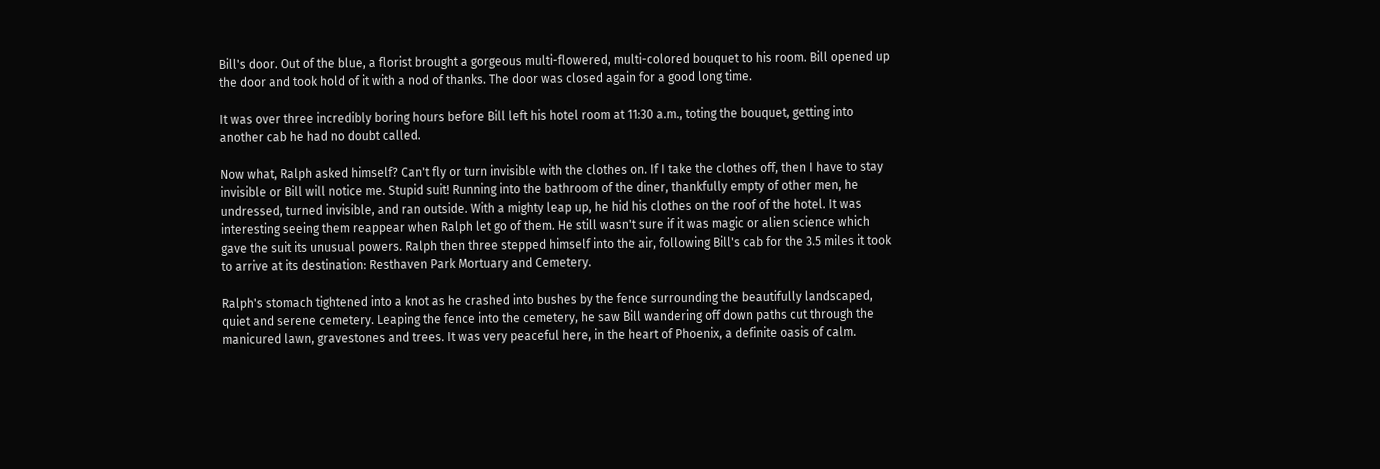Bill's door. Out of the blue, a florist brought a gorgeous multi-flowered, multi-colored bouquet to his room. Bill opened up the door and took hold of it with a nod of thanks. The door was closed again for a good long time.

It was over three incredibly boring hours before Bill left his hotel room at 11:30 a.m., toting the bouquet, getting into another cab he had no doubt called.

Now what, Ralph asked himself? Can't fly or turn invisible with the clothes on. If I take the clothes off, then I have to stay invisible or Bill will notice me. Stupid suit! Running into the bathroom of the diner, thankfully empty of other men, he undressed, turned invisible, and ran outside. With a mighty leap up, he hid his clothes on the roof of the hotel. It was interesting seeing them reappear when Ralph let go of them. He still wasn't sure if it was magic or alien science which gave the suit its unusual powers. Ralph then three stepped himself into the air, following Bill's cab for the 3.5 miles it took to arrive at its destination: Resthaven Park Mortuary and Cemetery.

Ralph's stomach tightened into a knot as he crashed into bushes by the fence surrounding the beautifully landscaped, quiet and serene cemetery. Leaping the fence into the cemetery, he saw Bill wandering off down paths cut through the manicured lawn, gravestones and trees. It was very peaceful here, in the heart of Phoenix, a definite oasis of calm.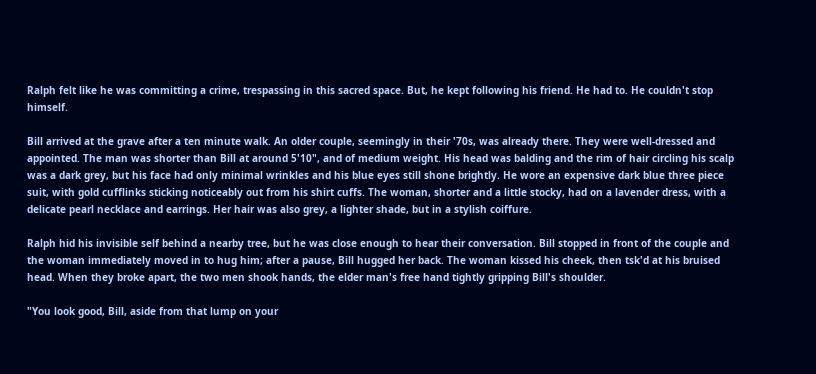Ralph felt like he was committing a crime, trespassing in this sacred space. But, he kept following his friend. He had to. He couldn't stop himself.

Bill arrived at the grave after a ten minute walk. An older couple, seemingly in their '70s, was already there. They were well-dressed and appointed. The man was shorter than Bill at around 5'10", and of medium weight. His head was balding and the rim of hair circling his scalp was a dark grey, but his face had only minimal wrinkles and his blue eyes still shone brightly. He wore an expensive dark blue three piece suit, with gold cufflinks sticking noticeably out from his shirt cuffs. The woman, shorter and a little stocky, had on a lavender dress, with a delicate pearl necklace and earrings. Her hair was also grey, a lighter shade, but in a stylish coiffure.

Ralph hid his invisible self behind a nearby tree, but he was close enough to hear their conversation. Bill stopped in front of the couple and the woman immediately moved in to hug him; after a pause, Bill hugged her back. The woman kissed his cheek, then tsk'd at his bruised head. When they broke apart, the two men shook hands, the elder man's free hand tightly gripping Bill's shoulder.

"You look good, Bill, aside from that lump on your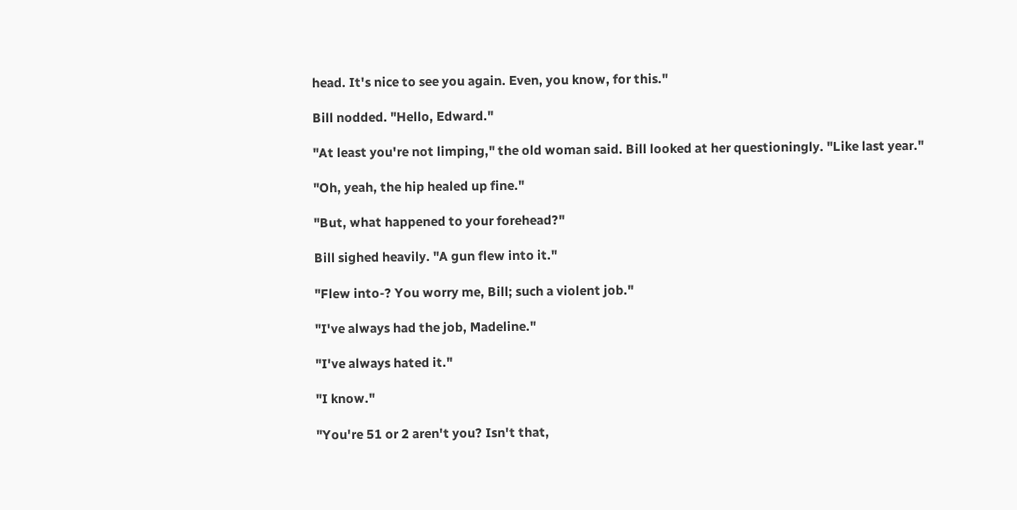head. It's nice to see you again. Even, you know, for this."

Bill nodded. "Hello, Edward."

"At least you're not limping," the old woman said. Bill looked at her questioningly. "Like last year."

"Oh, yeah, the hip healed up fine."

"But, what happened to your forehead?"

Bill sighed heavily. "A gun flew into it."

"Flew into-? You worry me, Bill; such a violent job."

"I've always had the job, Madeline."

"I've always hated it."

"I know."

"You're 51 or 2 aren't you? Isn't that,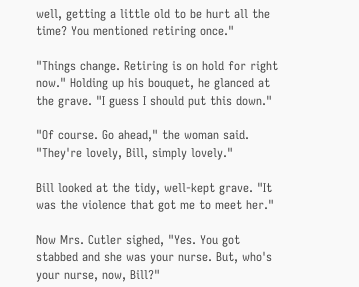well, getting a little old to be hurt all the time? You mentioned retiring once."

"Things change. Retiring is on hold for right now." Holding up his bouquet, he glanced at the grave. "I guess I should put this down."

"Of course. Go ahead," the woman said. "They're lovely, Bill, simply lovely."

Bill looked at the tidy, well-kept grave. "It was the violence that got me to meet her."

Now Mrs. Cutler sighed, "Yes. You got stabbed and she was your nurse. But, who's your nurse, now, Bill?"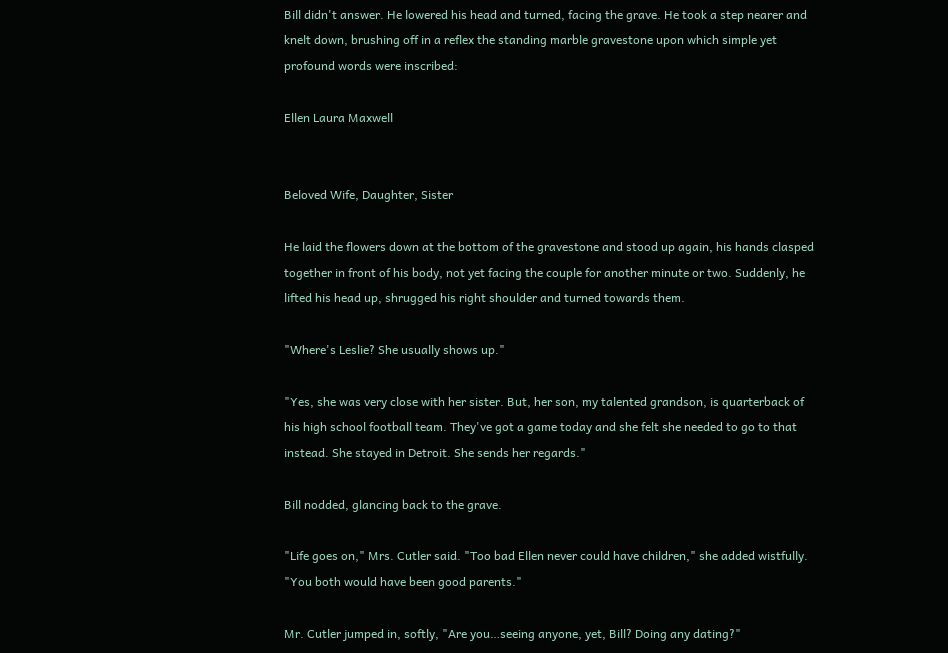Bill didn't answer. He lowered his head and turned, facing the grave. He took a step nearer and knelt down, brushing off in a reflex the standing marble gravestone upon which simple yet profound words were inscribed:

Ellen Laura Maxwell


Beloved Wife, Daughter, Sister

He laid the flowers down at the bottom of the gravestone and stood up again, his hands clasped together in front of his body, not yet facing the couple for another minute or two. Suddenly, he lifted his head up, shrugged his right shoulder and turned towards them.

"Where's Leslie? She usually shows up."

"Yes, she was very close with her sister. But, her son, my talented grandson, is quarterback of his high school football team. They've got a game today and she felt she needed to go to that instead. She stayed in Detroit. She sends her regards."

Bill nodded, glancing back to the grave.

"Life goes on," Mrs. Cutler said. "Too bad Ellen never could have children," she added wistfully. "You both would have been good parents."

Mr. Cutler jumped in, softly, "Are you…seeing anyone, yet, Bill? Doing any dating?"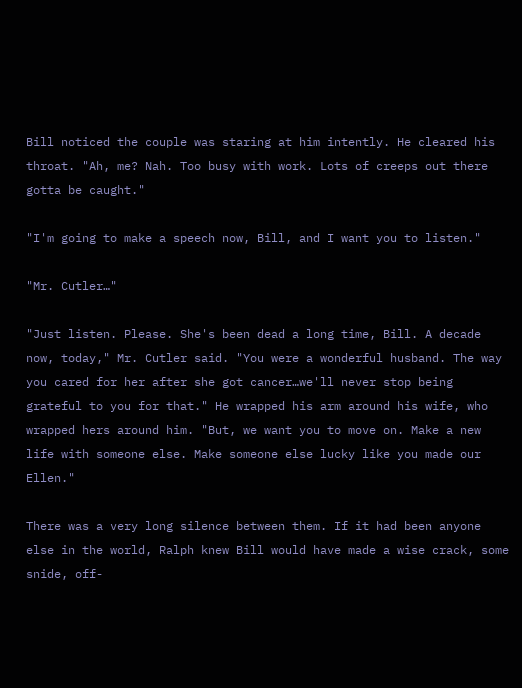Bill noticed the couple was staring at him intently. He cleared his throat. "Ah, me? Nah. Too busy with work. Lots of creeps out there gotta be caught."

"I'm going to make a speech now, Bill, and I want you to listen."

"Mr. Cutler…"

"Just listen. Please. She's been dead a long time, Bill. A decade now, today," Mr. Cutler said. "You were a wonderful husband. The way you cared for her after she got cancer…we'll never stop being grateful to you for that." He wrapped his arm around his wife, who wrapped hers around him. "But, we want you to move on. Make a new life with someone else. Make someone else lucky like you made our Ellen."

There was a very long silence between them. If it had been anyone else in the world, Ralph knew Bill would have made a wise crack, some snide, off-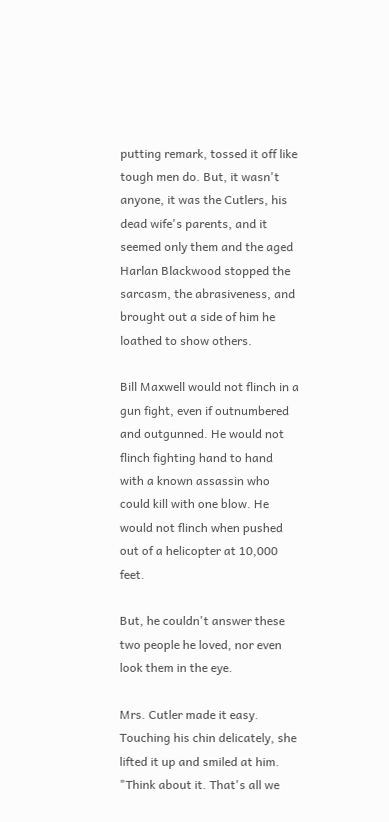putting remark, tossed it off like tough men do. But, it wasn't anyone, it was the Cutlers, his dead wife's parents, and it seemed only them and the aged Harlan Blackwood stopped the sarcasm, the abrasiveness, and brought out a side of him he loathed to show others.

Bill Maxwell would not flinch in a gun fight, even if outnumbered and outgunned. He would not flinch fighting hand to hand with a known assassin who could kill with one blow. He would not flinch when pushed out of a helicopter at 10,000 feet.

But, he couldn't answer these two people he loved, nor even look them in the eye.

Mrs. Cutler made it easy. Touching his chin delicately, she lifted it up and smiled at him. "Think about it. That's all we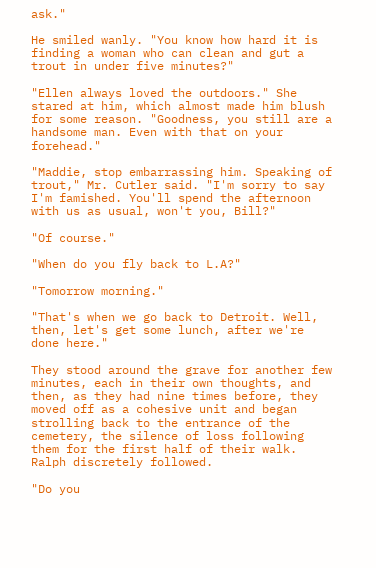ask."

He smiled wanly. "You know how hard it is finding a woman who can clean and gut a trout in under five minutes?"

"Ellen always loved the outdoors." She stared at him, which almost made him blush for some reason. "Goodness, you still are a handsome man. Even with that on your forehead."

"Maddie, stop embarrassing him. Speaking of trout," Mr. Cutler said. "I'm sorry to say I'm famished. You'll spend the afternoon with us as usual, won't you, Bill?"

"Of course."

"When do you fly back to L.A?"

"Tomorrow morning."

"That's when we go back to Detroit. Well, then, let's get some lunch, after we're done here."

They stood around the grave for another few minutes, each in their own thoughts, and then, as they had nine times before, they moved off as a cohesive unit and began strolling back to the entrance of the cemetery, the silence of loss following them for the first half of their walk. Ralph discretely followed.

"Do you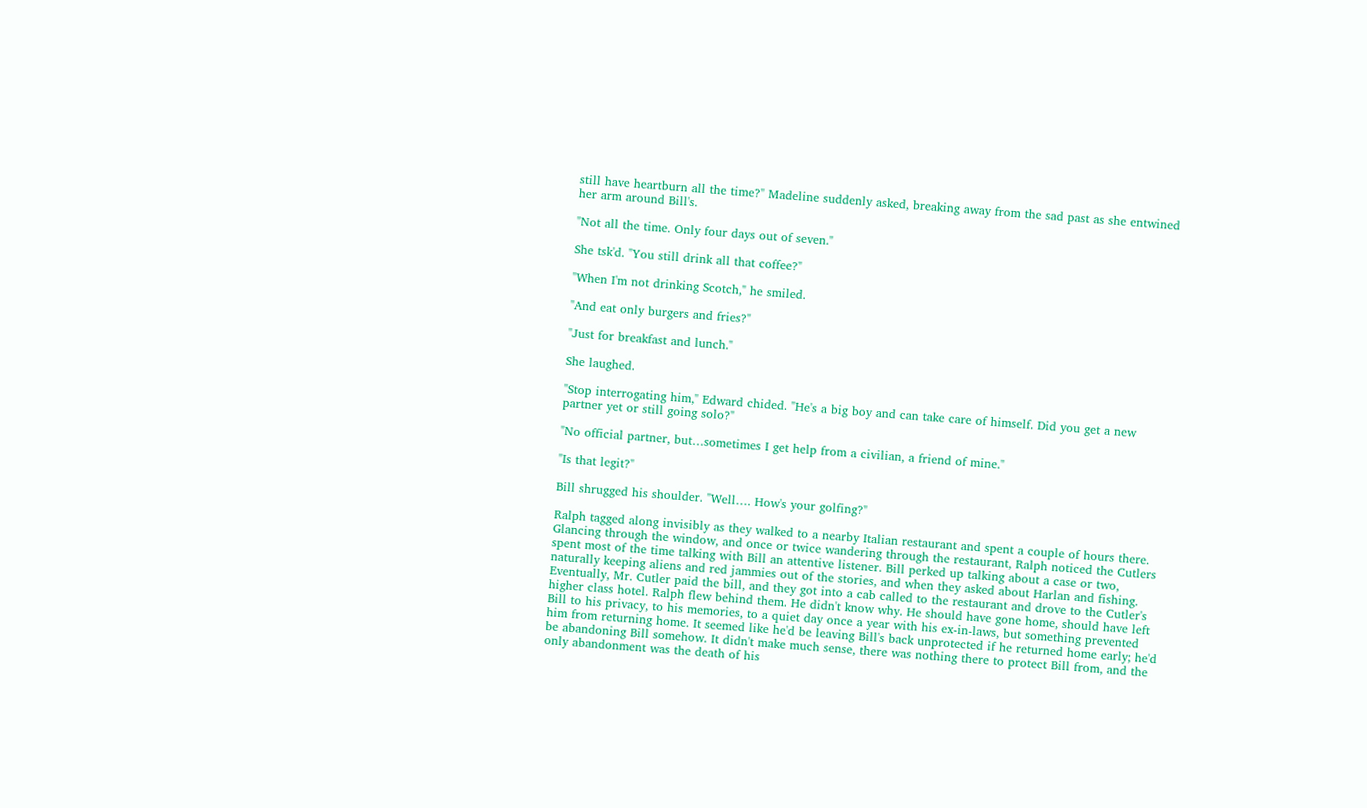still have heartburn all the time?" Madeline suddenly asked, breaking away from the sad past as she entwined her arm around Bill's.

"Not all the time. Only four days out of seven."

She tsk'd. "You still drink all that coffee?"

"When I'm not drinking Scotch," he smiled.

"And eat only burgers and fries?"

"Just for breakfast and lunch."

She laughed.

"Stop interrogating him," Edward chided. "He's a big boy and can take care of himself. Did you get a new partner yet or still going solo?"

"No official partner, but…sometimes I get help from a civilian, a friend of mine."

"Is that legit?"

Bill shrugged his shoulder. "Well…. How's your golfing?"

Ralph tagged along invisibly as they walked to a nearby Italian restaurant and spent a couple of hours there. Glancing through the window, and once or twice wandering through the restaurant, Ralph noticed the Cutlers spent most of the time talking with Bill an attentive listener. Bill perked up talking about a case or two, naturally keeping aliens and red jammies out of the stories, and when they asked about Harlan and fishing. Eventually, Mr. Cutler paid the bill, and they got into a cab called to the restaurant and drove to the Cutler's higher class hotel. Ralph flew behind them. He didn't know why. He should have gone home, should have left Bill to his privacy, to his memories, to a quiet day once a year with his ex-in-laws, but something prevented him from returning home. It seemed like he'd be leaving Bill's back unprotected if he returned home early; he'd be abandoning Bill somehow. It didn't make much sense, there was nothing there to protect Bill from, and the only abandonment was the death of his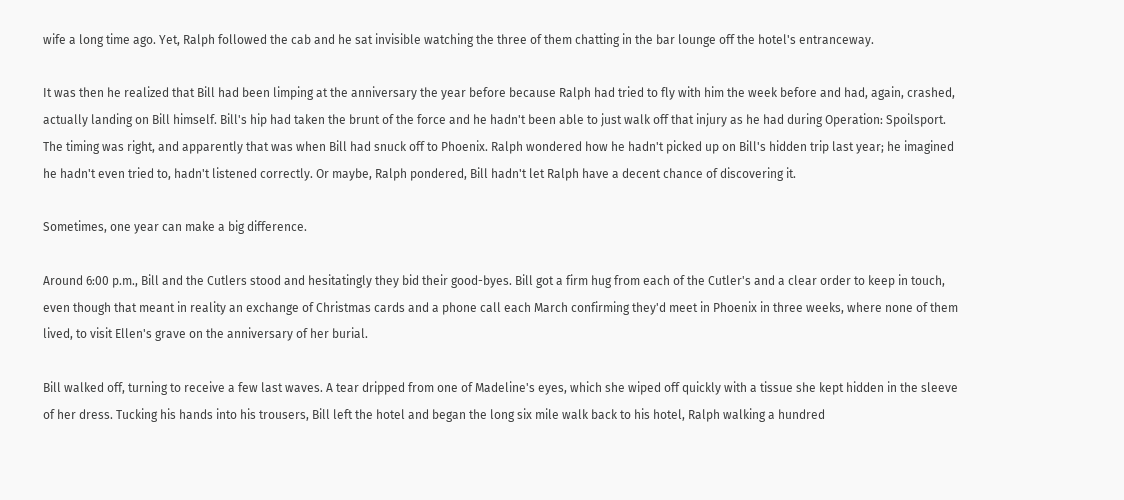wife a long time ago. Yet, Ralph followed the cab and he sat invisible watching the three of them chatting in the bar lounge off the hotel's entranceway.

It was then he realized that Bill had been limping at the anniversary the year before because Ralph had tried to fly with him the week before and had, again, crashed, actually landing on Bill himself. Bill's hip had taken the brunt of the force and he hadn't been able to just walk off that injury as he had during Operation: Spoilsport. The timing was right, and apparently that was when Bill had snuck off to Phoenix. Ralph wondered how he hadn't picked up on Bill's hidden trip last year; he imagined he hadn't even tried to, hadn't listened correctly. Or maybe, Ralph pondered, Bill hadn't let Ralph have a decent chance of discovering it.

Sometimes, one year can make a big difference.

Around 6:00 p.m., Bill and the Cutlers stood and hesitatingly they bid their good-byes. Bill got a firm hug from each of the Cutler's and a clear order to keep in touch, even though that meant in reality an exchange of Christmas cards and a phone call each March confirming they'd meet in Phoenix in three weeks, where none of them lived, to visit Ellen's grave on the anniversary of her burial.

Bill walked off, turning to receive a few last waves. A tear dripped from one of Madeline's eyes, which she wiped off quickly with a tissue she kept hidden in the sleeve of her dress. Tucking his hands into his trousers, Bill left the hotel and began the long six mile walk back to his hotel, Ralph walking a hundred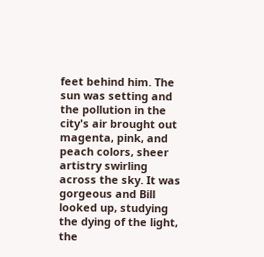feet behind him. The sun was setting and the pollution in the city's air brought out magenta, pink, and peach colors, sheer artistry swirling across the sky. It was gorgeous and Bill looked up, studying the dying of the light, the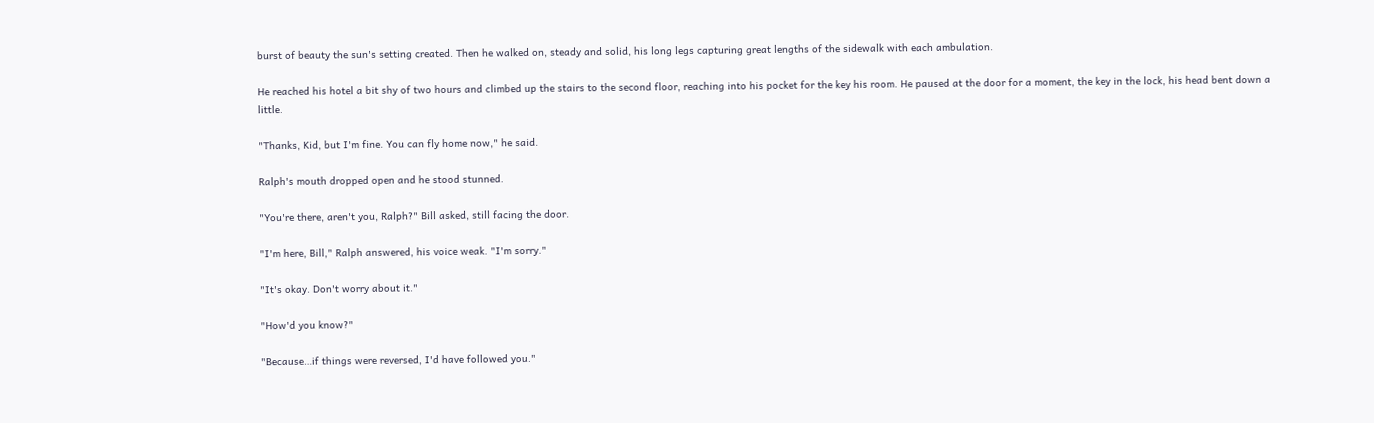burst of beauty the sun's setting created. Then he walked on, steady and solid, his long legs capturing great lengths of the sidewalk with each ambulation.

He reached his hotel a bit shy of two hours and climbed up the stairs to the second floor, reaching into his pocket for the key his room. He paused at the door for a moment, the key in the lock, his head bent down a little.

"Thanks, Kid, but I'm fine. You can fly home now," he said.

Ralph's mouth dropped open and he stood stunned.

"You're there, aren't you, Ralph?" Bill asked, still facing the door.

"I'm here, Bill," Ralph answered, his voice weak. "I'm sorry."

"It's okay. Don't worry about it."

"How'd you know?"

"Because…if things were reversed, I'd have followed you."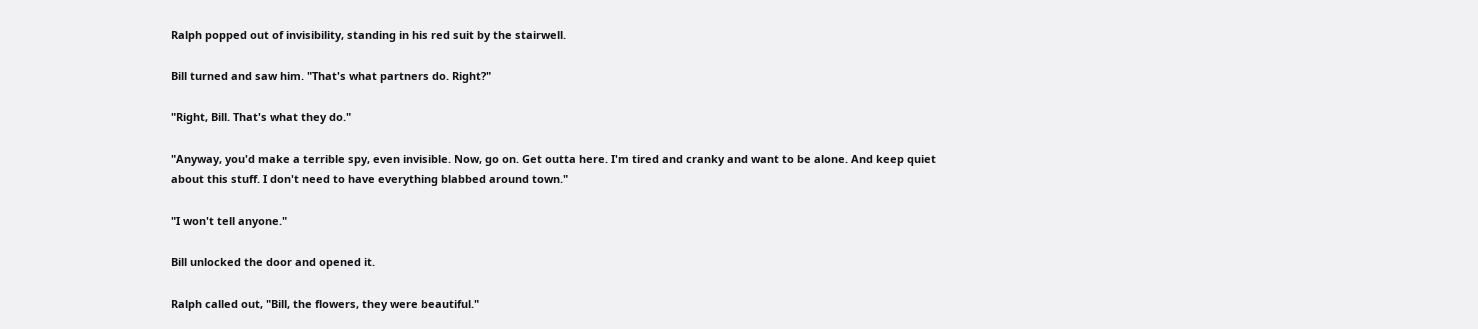Ralph popped out of invisibility, standing in his red suit by the stairwell.

Bill turned and saw him. "That's what partners do. Right?"

"Right, Bill. That's what they do."

"Anyway, you'd make a terrible spy, even invisible. Now, go on. Get outta here. I'm tired and cranky and want to be alone. And keep quiet about this stuff. I don't need to have everything blabbed around town."

"I won't tell anyone."

Bill unlocked the door and opened it.

Ralph called out, "Bill, the flowers, they were beautiful."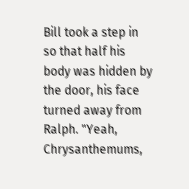Bill took a step in so that half his body was hidden by the door, his face turned away from Ralph. "Yeah, Chrysanthemums,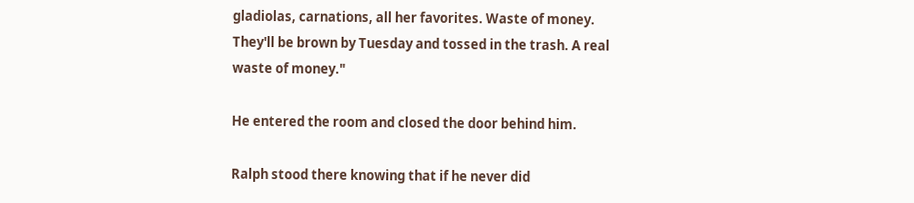gladiolas, carnations, all her favorites. Waste of money. They'll be brown by Tuesday and tossed in the trash. A real waste of money."

He entered the room and closed the door behind him.

Ralph stood there knowing that if he never did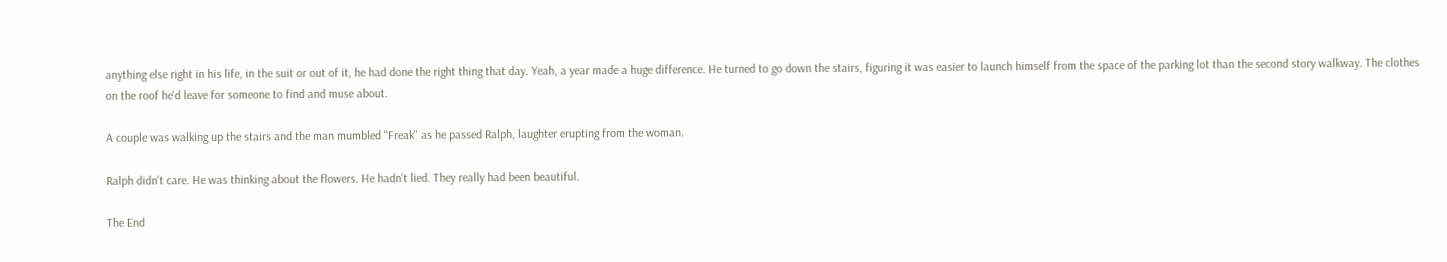anything else right in his life, in the suit or out of it, he had done the right thing that day. Yeah, a year made a huge difference. He turned to go down the stairs, figuring it was easier to launch himself from the space of the parking lot than the second story walkway. The clothes on the roof he'd leave for someone to find and muse about.

A couple was walking up the stairs and the man mumbled "Freak" as he passed Ralph, laughter erupting from the woman.

Ralph didn't care. He was thinking about the flowers. He hadn't lied. They really had been beautiful.

The End